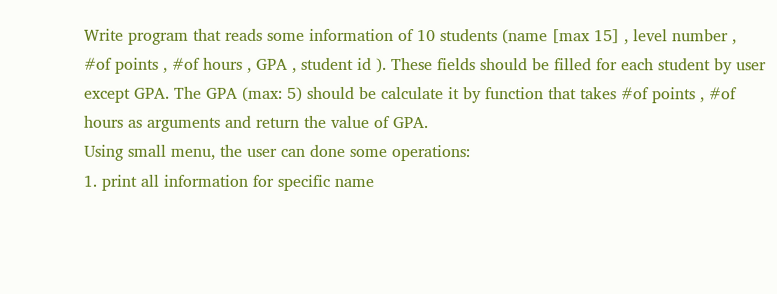Write program that reads some information of 10 students (name [max 15] , level number , #of points , #of hours , GPA , student id ). These fields should be filled for each student by user except GPA. The GPA (max: 5) should be calculate it by function that takes #of points , #of hours as arguments and return the value of GPA.
Using small menu, the user can done some operations:
1. print all information for specific name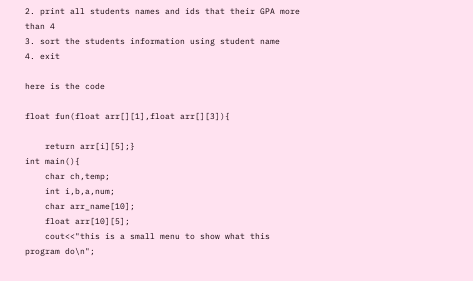2. print all students names and ids that their GPA more than 4
3. sort the students information using student name
4. exit

here is the code

float fun(float arr[][1],float arr[][3]){

    return arr[i][5];}
int main(){
    char ch,temp;
    int i,b,a,num;
    char arr_name[10];
    float arr[10][5];
    cout<<"this is a small menu to show what this program do\n";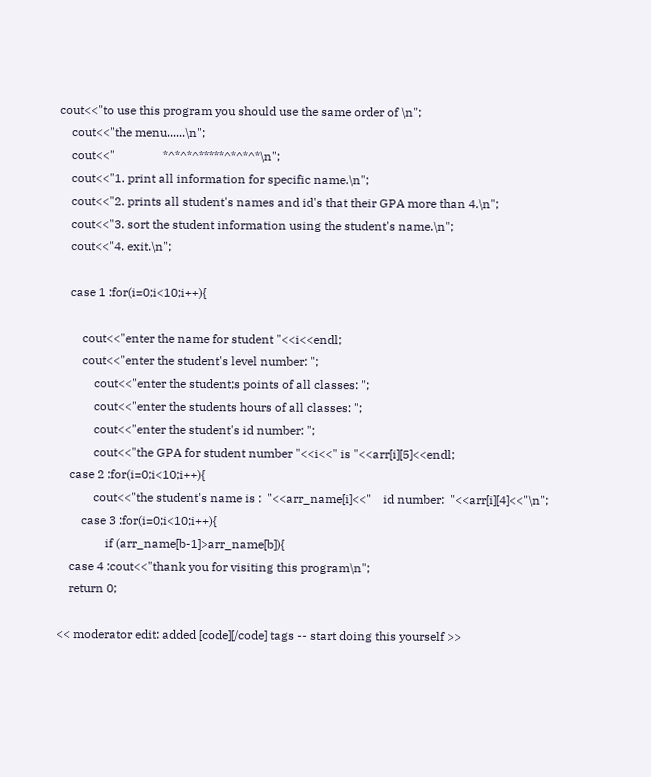cout<<"to use this program you should use the same order of \n";
    cout<<"the menu......\n";
    cout<<"                *^*^*^*****^*^*^*\n";
    cout<<"1. print all information for specific name.\n";
    cout<<"2. prints all student's names and id's that their GPA more than 4.\n";
    cout<<"3. sort the student information using the student's name.\n";
    cout<<"4. exit.\n";

    case 1 :for(i=0;i<10;i++){

        cout<<"enter the name for student "<<i<<endl;
        cout<<"enter the student's level number: ";
            cout<<"enter the student;s points of all classes: ";
            cout<<"enter the students hours of all classes: ";
            cout<<"enter the student's id number: ";
            cout<<"the GPA for student number "<<i<<" is "<<arr[i][5]<<endl;
    case 2 :for(i=0;i<10;i++){
            cout<<"the student's name is :  "<<arr_name[i]<<"    id number:  "<<arr[i][4]<<"\n";
        case 3 :for(i=0;i<10;i++){
                if (arr_name[b-1]>arr_name[b]){
    case 4 :cout<<"thank you for visiting this program\n";
    return 0;

<< moderator edit: added [code][/code] tags -- start doing this yourself >>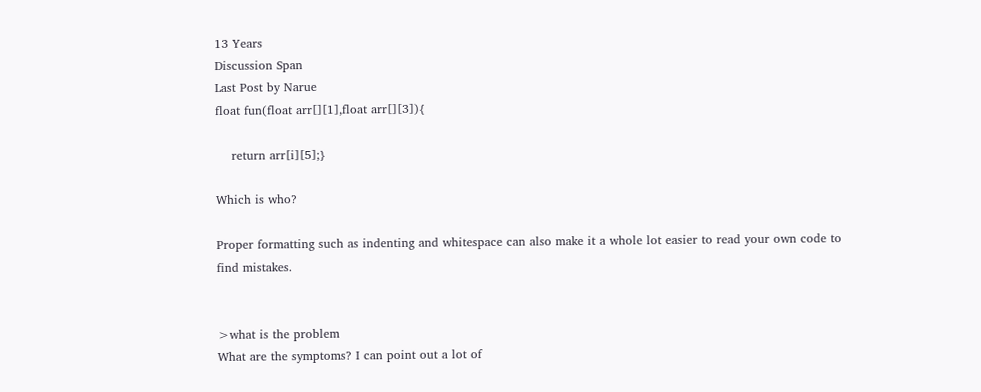13 Years
Discussion Span
Last Post by Narue
float fun(float arr[][1],float arr[][3]){

    return arr[i][5];}

Which is who?

Proper formatting such as indenting and whitespace can also make it a whole lot easier to read your own code to find mistakes.


>what is the problem
What are the symptoms? I can point out a lot of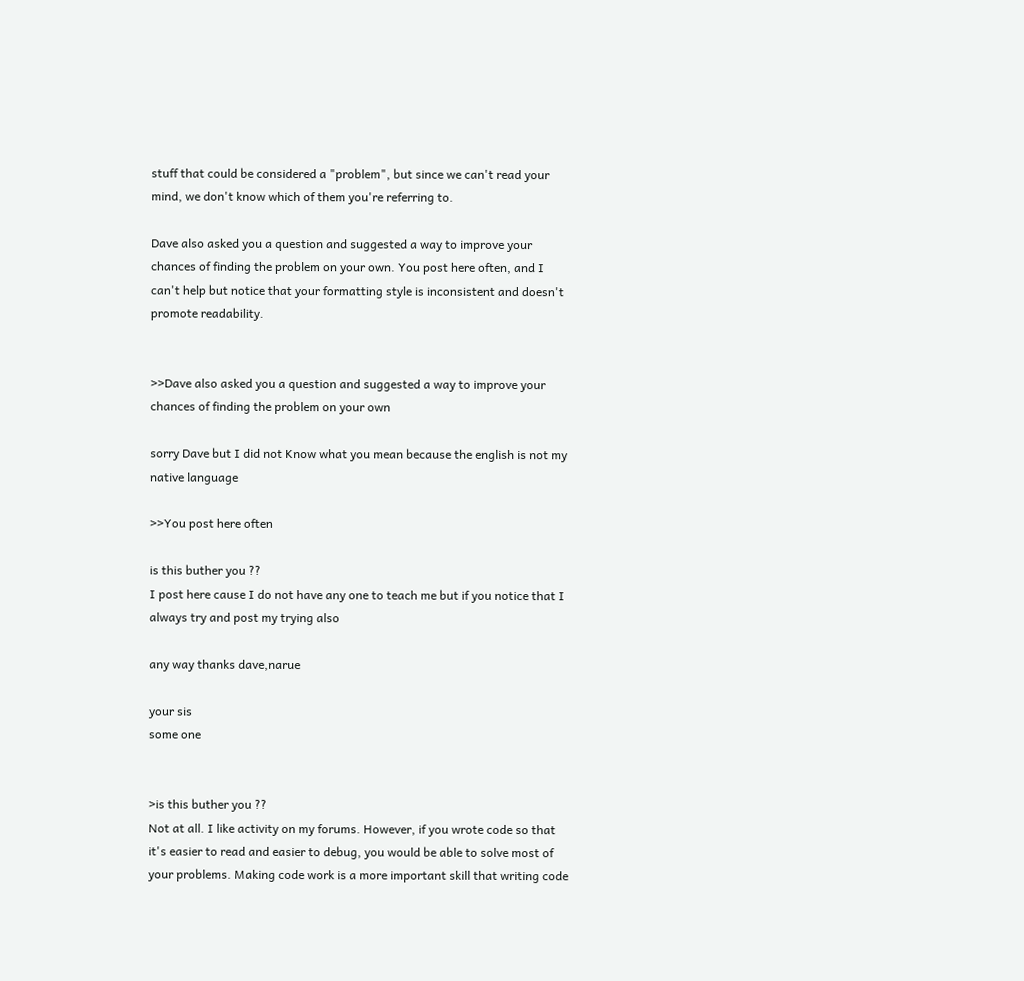stuff that could be considered a "problem", but since we can't read your mind, we don't know which of them you're referring to.

Dave also asked you a question and suggested a way to improve your chances of finding the problem on your own. You post here often, and I can't help but notice that your formatting style is inconsistent and doesn't promote readability.


>>Dave also asked you a question and suggested a way to improve your chances of finding the problem on your own

sorry Dave but I did not Know what you mean because the english is not my native language

>>You post here often

is this buther you ??
I post here cause I do not have any one to teach me but if you notice that I always try and post my trying also

any way thanks dave,narue

your sis
some one


>is this buther you ??
Not at all. I like activity on my forums. However, if you wrote code so that it's easier to read and easier to debug, you would be able to solve most of your problems. Making code work is a more important skill that writing code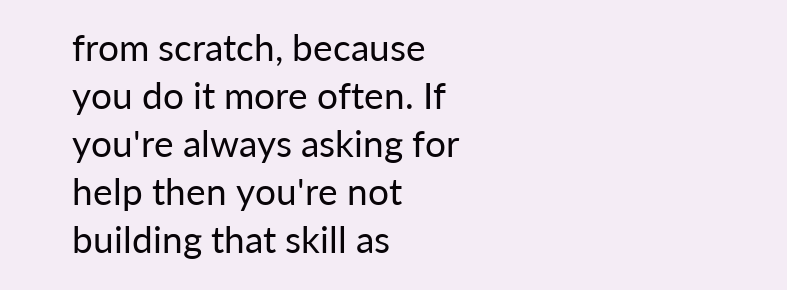from scratch, because you do it more often. If you're always asking for help then you're not building that skill as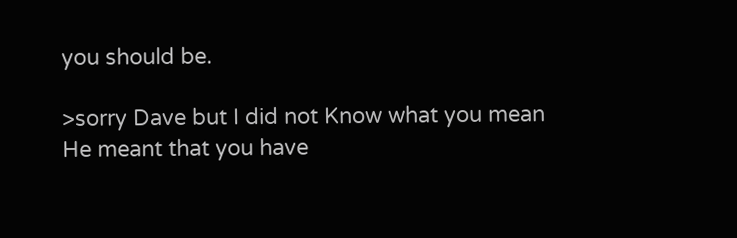you should be.

>sorry Dave but I did not Know what you mean
He meant that you have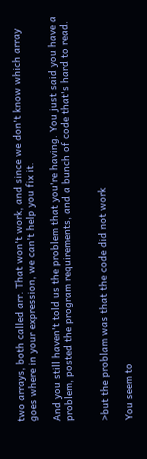two arrays, both called arr. That won't work, and since we don't know which array goes where in your expression, we can't help you fix it.

And you still haven't told us the problem that you're having. You just said you have a problem, posted the program requirements, and a bunch of code that's hard to read.


>but the problam was that the code did not work

You seem to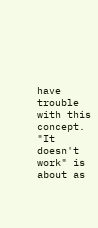have trouble with this concept. "It doesn't work" is about as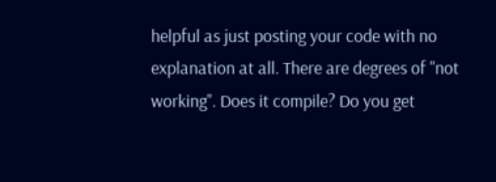helpful as just posting your code with no explanation at all. There are degrees of "not working". Does it compile? Do you get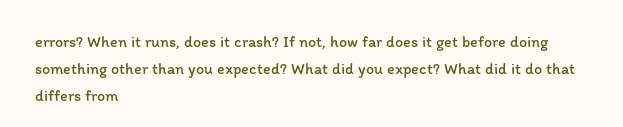errors? When it runs, does it crash? If not, how far does it get before doing something other than you expected? What did you expect? What did it do that differs from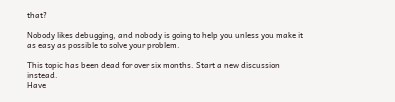that?

Nobody likes debugging, and nobody is going to help you unless you make it as easy as possible to solve your problem.

This topic has been dead for over six months. Start a new discussion instead.
Have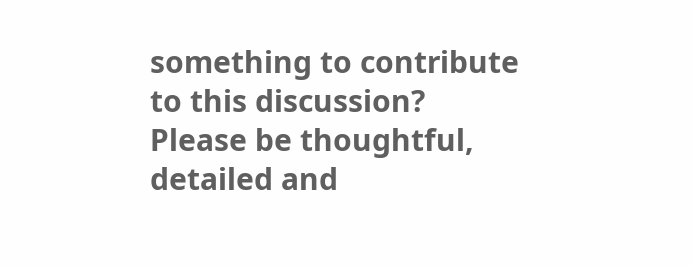something to contribute to this discussion? Please be thoughtful, detailed and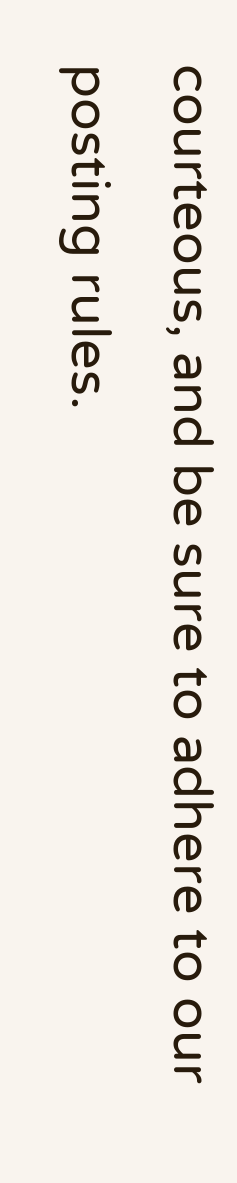courteous, and be sure to adhere to our posting rules.